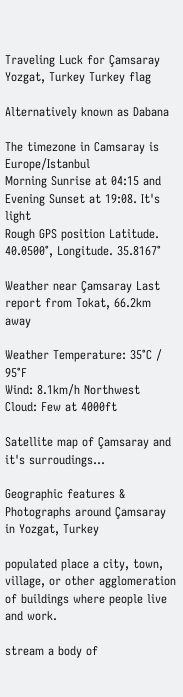Traveling Luck for Çamsaray Yozgat, Turkey Turkey flag

Alternatively known as Dabana

The timezone in Camsaray is Europe/Istanbul
Morning Sunrise at 04:15 and Evening Sunset at 19:08. It's light
Rough GPS position Latitude. 40.0500°, Longitude. 35.8167°

Weather near Çamsaray Last report from Tokat, 66.2km away

Weather Temperature: 35°C / 95°F
Wind: 8.1km/h Northwest
Cloud: Few at 4000ft

Satellite map of Çamsaray and it's surroudings...

Geographic features & Photographs around Çamsaray in Yozgat, Turkey

populated place a city, town, village, or other agglomeration of buildings where people live and work.

stream a body of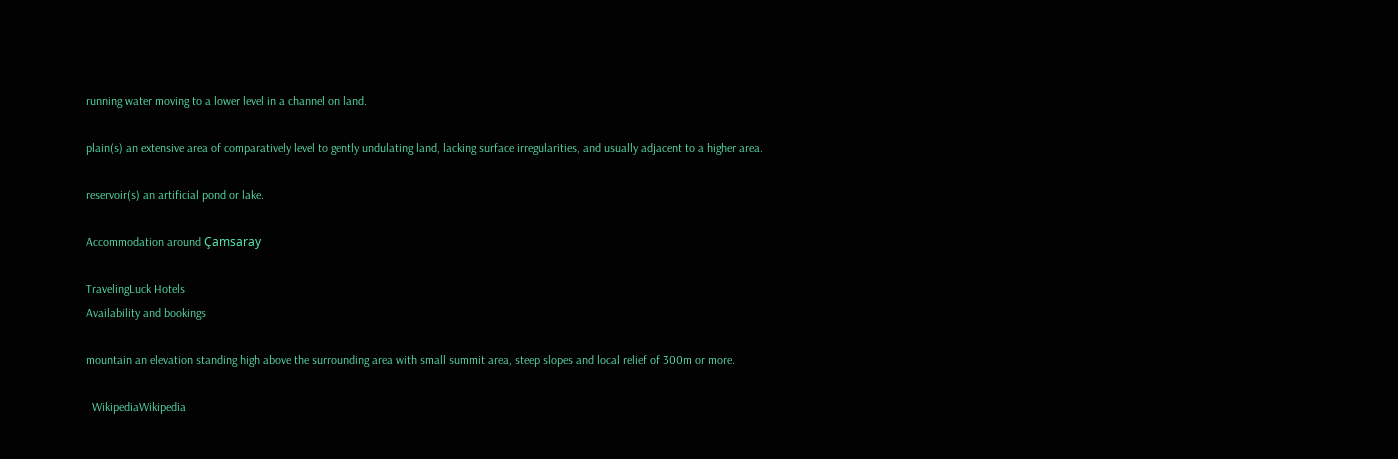running water moving to a lower level in a channel on land.

plain(s) an extensive area of comparatively level to gently undulating land, lacking surface irregularities, and usually adjacent to a higher area.

reservoir(s) an artificial pond or lake.

Accommodation around Çamsaray

TravelingLuck Hotels
Availability and bookings

mountain an elevation standing high above the surrounding area with small summit area, steep slopes and local relief of 300m or more.

  WikipediaWikipedia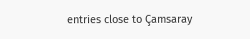entries close to Çamsaray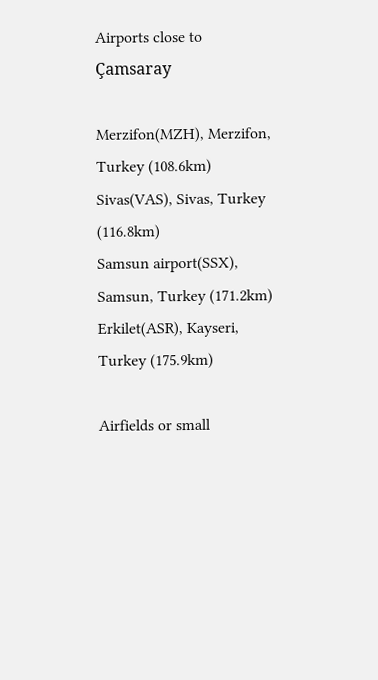Airports close to Çamsaray

Merzifon(MZH), Merzifon, Turkey (108.6km)
Sivas(VAS), Sivas, Turkey (116.8km)
Samsun airport(SSX), Samsun, Turkey (171.2km)
Erkilet(ASR), Kayseri, Turkey (175.9km)

Airfields or small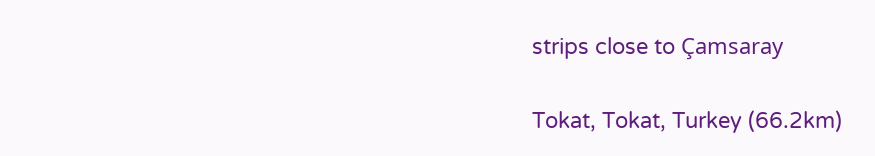strips close to Çamsaray

Tokat, Tokat, Turkey (66.2km)